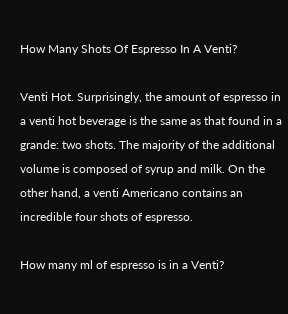How Many Shots Of Espresso In A Venti?

Venti Hot. Surprisingly, the amount of espresso in a venti hot beverage is the same as that found in a grande: two shots. The majority of the additional volume is composed of syrup and milk. On the other hand, a venti Americano contains an incredible four shots of espresso.

How many ml of espresso is in a Venti?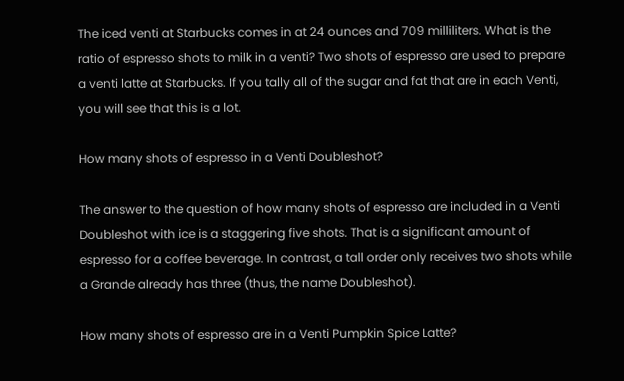The iced venti at Starbucks comes in at 24 ounces and 709 milliliters. What is the ratio of espresso shots to milk in a venti? Two shots of espresso are used to prepare a venti latte at Starbucks. If you tally all of the sugar and fat that are in each Venti, you will see that this is a lot.

How many shots of espresso in a Venti Doubleshot?

The answer to the question of how many shots of espresso are included in a Venti Doubleshot with ice is a staggering five shots. That is a significant amount of espresso for a coffee beverage. In contrast, a tall order only receives two shots while a Grande already has three (thus, the name Doubleshot).

How many shots of espresso are in a Venti Pumpkin Spice Latte?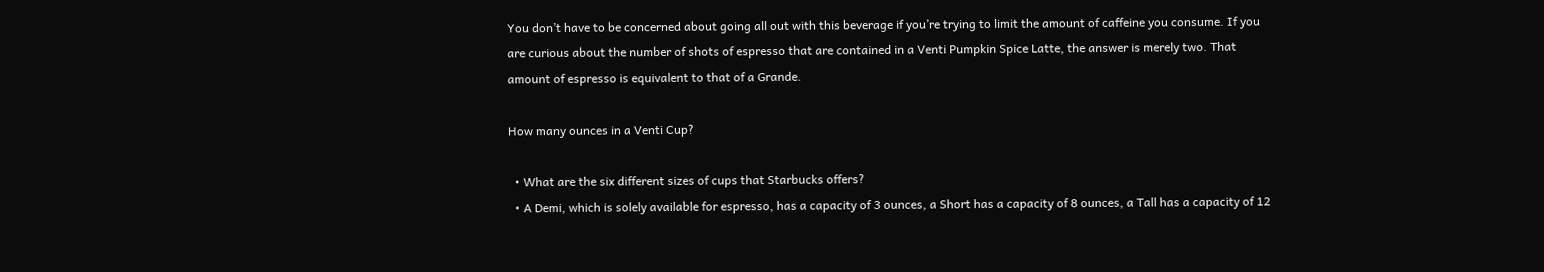You don’t have to be concerned about going all out with this beverage if you’re trying to limit the amount of caffeine you consume. If you are curious about the number of shots of espresso that are contained in a Venti Pumpkin Spice Latte, the answer is merely two. That amount of espresso is equivalent to that of a Grande.

How many ounces in a Venti Cup?

  • What are the six different sizes of cups that Starbucks offers?
  • A Demi, which is solely available for espresso, has a capacity of 3 ounces, a Short has a capacity of 8 ounces, a Tall has a capacity of 12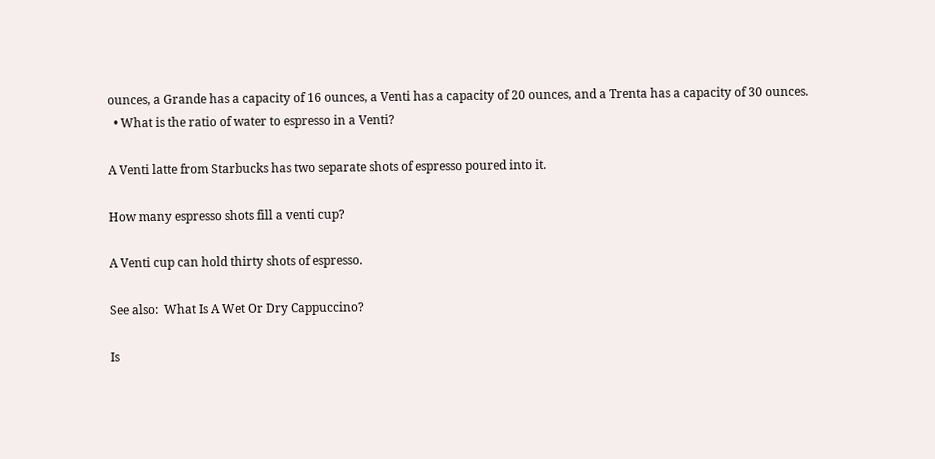ounces, a Grande has a capacity of 16 ounces, a Venti has a capacity of 20 ounces, and a Trenta has a capacity of 30 ounces.
  • What is the ratio of water to espresso in a Venti?

A Venti latte from Starbucks has two separate shots of espresso poured into it.

How many espresso shots fill a venti cup?

A Venti cup can hold thirty shots of espresso.

See also:  What Is A Wet Or Dry Cappuccino?

Is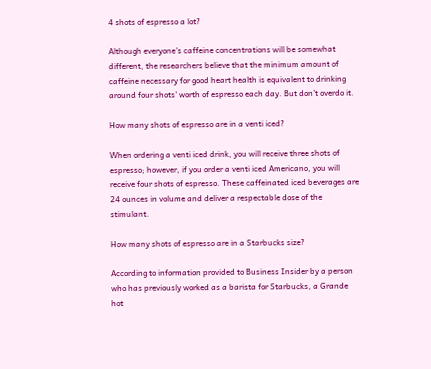4 shots of espresso a lot?

Although everyone’s caffeine concentrations will be somewhat different, the researchers believe that the minimum amount of caffeine necessary for good heart health is equivalent to drinking around four shots’ worth of espresso each day. But don’t overdo it.

How many shots of espresso are in a venti iced?

When ordering a venti iced drink, you will receive three shots of espresso; however, if you order a venti iced Americano, you will receive four shots of espresso. These caffeinated iced beverages are 24 ounces in volume and deliver a respectable dose of the stimulant.

How many shots of espresso are in a Starbucks size?

According to information provided to Business Insider by a person who has previously worked as a barista for Starbucks, a Grande hot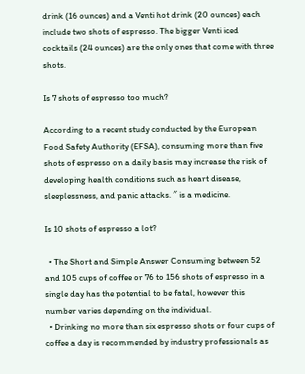drink (16 ounces) and a Venti hot drink (20 ounces) each include two shots of espresso. The bigger Venti iced cocktails (24 ounces) are the only ones that come with three shots.

Is 7 shots of espresso too much?

According to a recent study conducted by the European Food Safety Authority (EFSA), consuming more than five shots of espresso on a daily basis may increase the risk of developing health conditions such as heart disease, sleeplessness, and panic attacks. ″ is a medicine.

Is 10 shots of espresso a lot?

  • The Short and Simple Answer Consuming between 52 and 105 cups of coffee or 76 to 156 shots of espresso in a single day has the potential to be fatal, however this number varies depending on the individual.
  • Drinking no more than six espresso shots or four cups of coffee a day is recommended by industry professionals as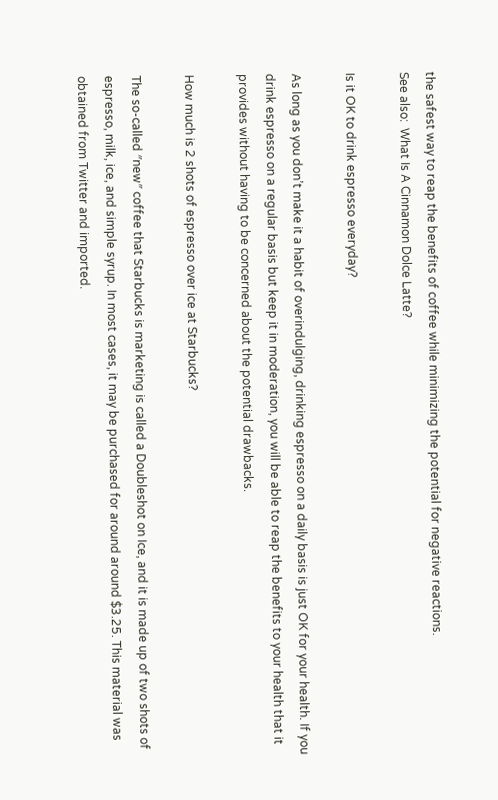the safest way to reap the benefits of coffee while minimizing the potential for negative reactions.
See also:  What Is A Cinnamon Dolce Latte?

Is it OK to drink espresso everyday?

As long as you don’t make it a habit of overindulging, drinking espresso on a daily basis is just OK for your health. If you drink espresso on a regular basis but keep it in moderation, you will be able to reap the benefits to your health that it provides without having to be concerned about the potential drawbacks.

How much is 2 shots of espresso over ice at Starbucks?

The so-called ″new″ coffee that Starbucks is marketing is called a Doubleshot on Ice, and it is made up of two shots of espresso, milk, ice, and simple syrup. In most cases, it may be purchased for around around $3.25. This material was obtained from Twitter and imported.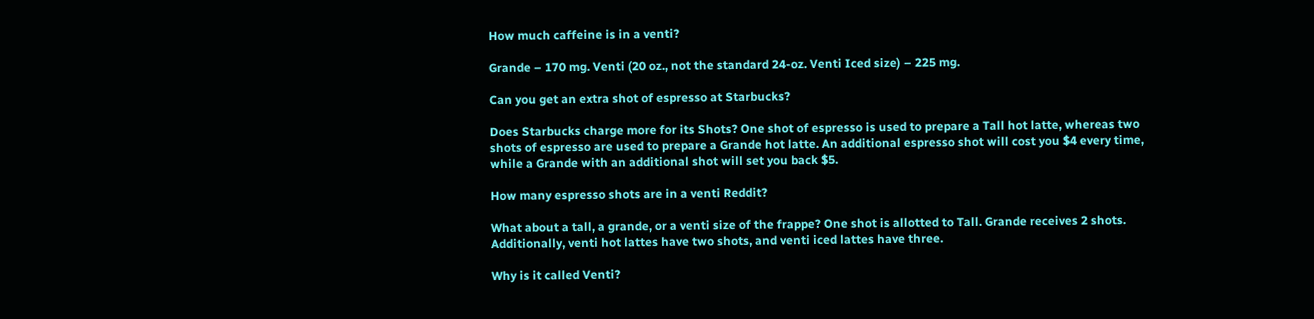How much caffeine is in a venti?

Grande – 170 mg. Venti (20 oz., not the standard 24-oz. Venti Iced size) – 225 mg.

Can you get an extra shot of espresso at Starbucks?

Does Starbucks charge more for its Shots? One shot of espresso is used to prepare a Tall hot latte, whereas two shots of espresso are used to prepare a Grande hot latte. An additional espresso shot will cost you $4 every time, while a Grande with an additional shot will set you back $5.

How many espresso shots are in a venti Reddit?

What about a tall, a grande, or a venti size of the frappe? One shot is allotted to Tall. Grande receives 2 shots. Additionally, venti hot lattes have two shots, and venti iced lattes have three.

Why is it called Venti?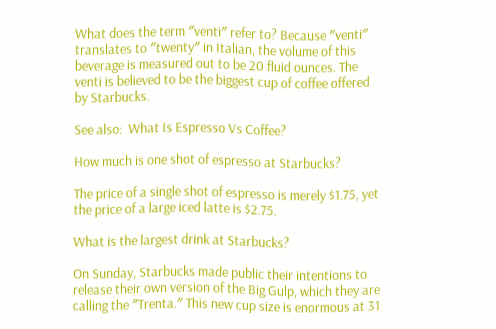What does the term ″venti″ refer to? Because ″venti″ translates to ″twenty″ in Italian, the volume of this beverage is measured out to be 20 fluid ounces. The venti is believed to be the biggest cup of coffee offered by Starbucks.

See also:  What Is Espresso Vs Coffee?

How much is one shot of espresso at Starbucks?

The price of a single shot of espresso is merely $1.75, yet the price of a large iced latte is $2.75.

What is the largest drink at Starbucks?

On Sunday, Starbucks made public their intentions to release their own version of the Big Gulp, which they are calling the ″Trenta.″ This new cup size is enormous at 31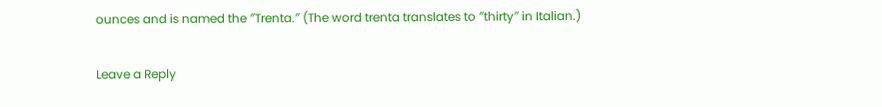ounces and is named the ″Trenta.″ (The word trenta translates to ″thirty″ in Italian.)

Leave a Reply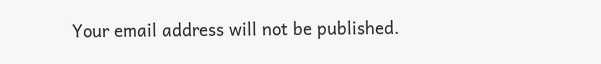Your email address will not be published.